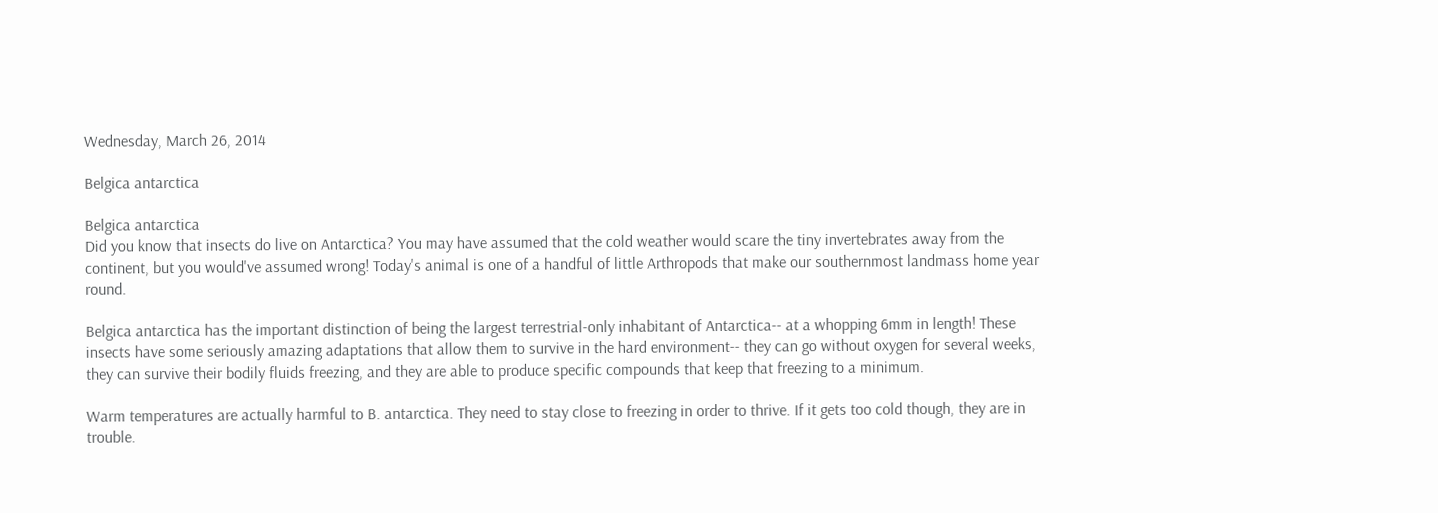Wednesday, March 26, 2014

Belgica antarctica

Belgica antarctica
Did you know that insects do live on Antarctica? You may have assumed that the cold weather would scare the tiny invertebrates away from the continent, but you would've assumed wrong! Today's animal is one of a handful of little Arthropods that make our southernmost landmass home year round.

Belgica antarctica has the important distinction of being the largest terrestrial-only inhabitant of Antarctica-- at a whopping 6mm in length! These insects have some seriously amazing adaptations that allow them to survive in the hard environment-- they can go without oxygen for several weeks, they can survive their bodily fluids freezing, and they are able to produce specific compounds that keep that freezing to a minimum.

Warm temperatures are actually harmful to B. antarctica. They need to stay close to freezing in order to thrive. If it gets too cold though, they are in trouble.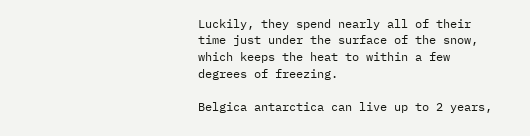Luckily, they spend nearly all of their time just under the surface of the snow, which keeps the heat to within a few degrees of freezing.

Belgica antarctica can live up to 2 years,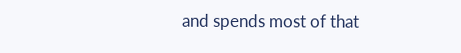and spends most of that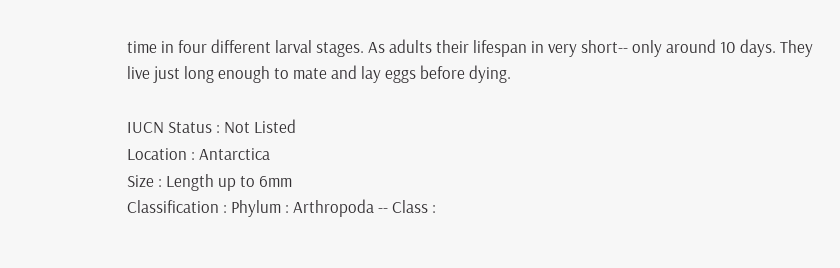time in four different larval stages. As adults their lifespan in very short-- only around 10 days. They live just long enough to mate and lay eggs before dying.

IUCN Status : Not Listed
Location : Antarctica
Size : Length up to 6mm
Classification : Phylum : Arthropoda -- Class :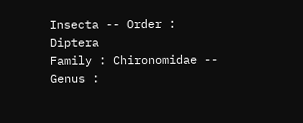Insecta -- Order : Diptera
Family : Chironomidae -- Genus :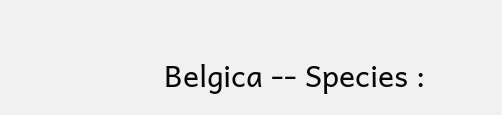Belgica -- Species :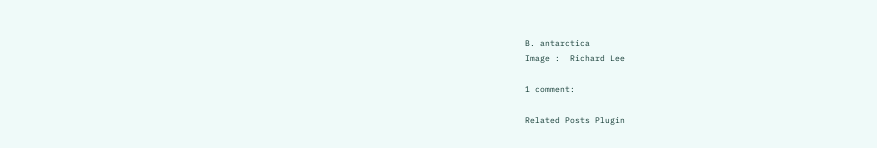B. antarctica
Image :  Richard Lee

1 comment:

Related Posts Plugin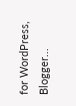for WordPress, Blogger...